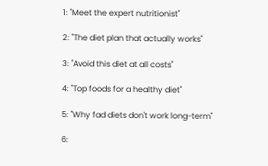1: "Meet the expert nutritionist"

2: "The diet plan that actually works"

3: "Avoid this diet at all costs"

4: "Top foods for a healthy diet"

5: "Why fad diets don't work long-term"

6: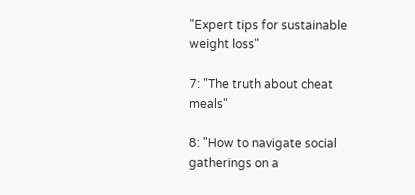"Expert tips for sustainable weight loss"

7: "The truth about cheat meals"

8: "How to navigate social gatherings on a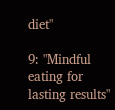diet"

9: "Mindful eating for lasting results"